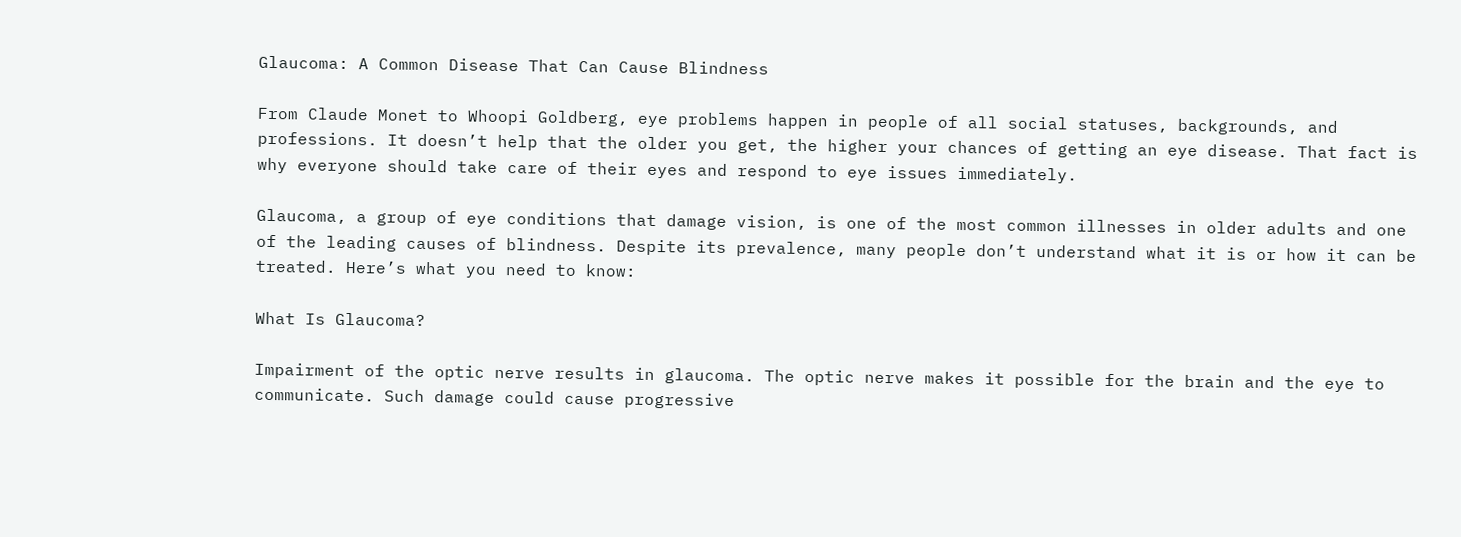Glaucoma: A Common Disease That Can Cause Blindness

From Claude Monet to Whoopi Goldberg, eye problems happen in people of all social statuses, backgrounds, and professions. It doesn’t help that the older you get, the higher your chances of getting an eye disease. That fact is why everyone should take care of their eyes and respond to eye issues immediately.

Glaucoma, a group of eye conditions that damage vision, is one of the most common illnesses in older adults and one of the leading causes of blindness. Despite its prevalence, many people don’t understand what it is or how it can be treated. Here’s what you need to know:

What Is Glaucoma?

Impairment of the optic nerve results in glaucoma. The optic nerve makes it possible for the brain and the eye to communicate. Such damage could cause progressive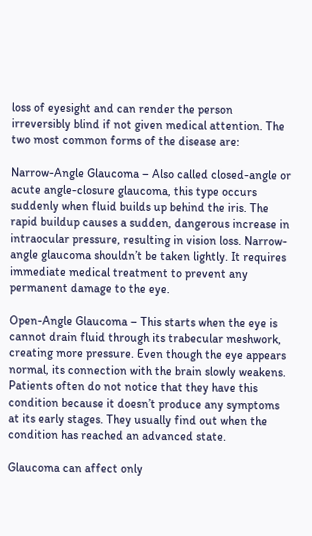loss of eyesight and can render the person irreversibly blind if not given medical attention. The two most common forms of the disease are:

Narrow-Angle Glaucoma – Also called closed-angle or acute angle-closure glaucoma, this type occurs suddenly when fluid builds up behind the iris. The rapid buildup causes a sudden, dangerous increase in intraocular pressure, resulting in vision loss. Narrow-angle glaucoma shouldn’t be taken lightly. It requires immediate medical treatment to prevent any permanent damage to the eye.

Open-Angle Glaucoma – This starts when the eye is cannot drain fluid through its trabecular meshwork, creating more pressure. Even though the eye appears normal, its connection with the brain slowly weakens. Patients often do not notice that they have this condition because it doesn’t produce any symptoms at its early stages. They usually find out when the condition has reached an advanced state.

Glaucoma can affect only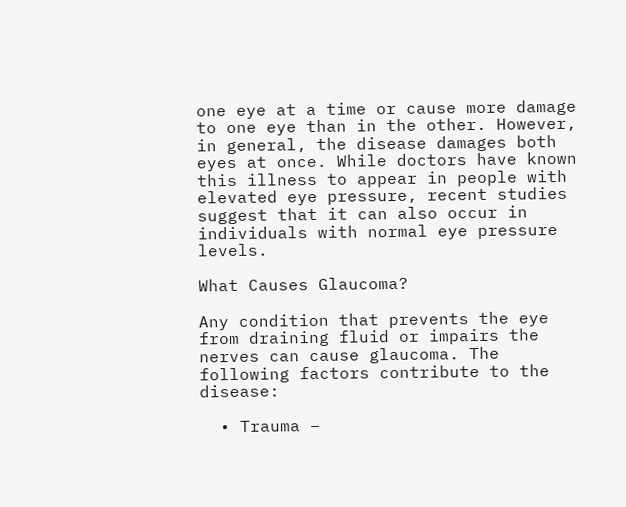one eye at a time or cause more damage to one eye than in the other. However, in general, the disease damages both eyes at once. While doctors have known this illness to appear in people with elevated eye pressure, recent studies suggest that it can also occur in individuals with normal eye pressure levels.

What Causes Glaucoma?

Any condition that prevents the eye from draining fluid or impairs the nerves can cause glaucoma. The following factors contribute to the disease:

  • Trauma –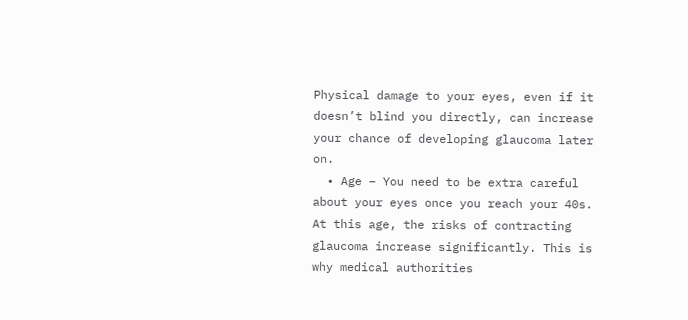Physical damage to your eyes, even if it doesn’t blind you directly, can increase your chance of developing glaucoma later on.
  • Age – You need to be extra careful about your eyes once you reach your 40s. At this age, the risks of contracting glaucoma increase significantly. This is why medical authorities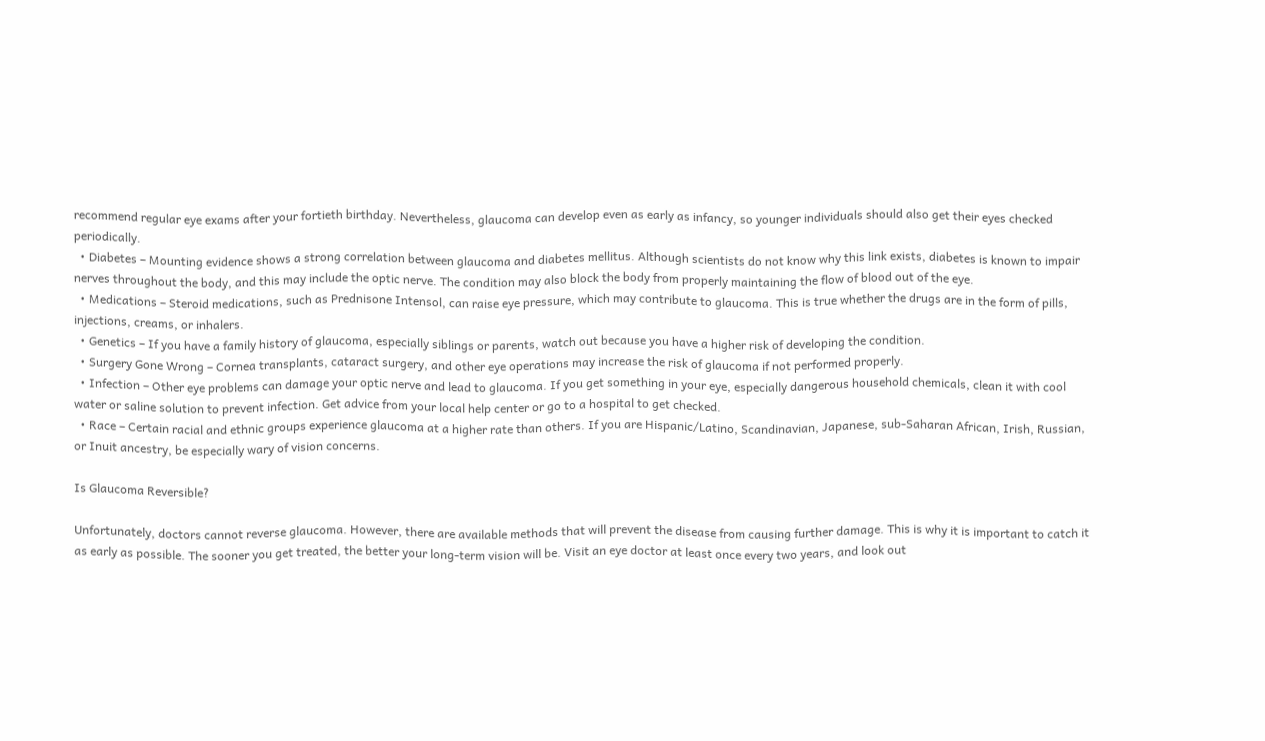recommend regular eye exams after your fortieth birthday. Nevertheless, glaucoma can develop even as early as infancy, so younger individuals should also get their eyes checked periodically.
  • Diabetes – Mounting evidence shows a strong correlation between glaucoma and diabetes mellitus. Although scientists do not know why this link exists, diabetes is known to impair nerves throughout the body, and this may include the optic nerve. The condition may also block the body from properly maintaining the flow of blood out of the eye.
  • Medications – Steroid medications, such as Prednisone Intensol, can raise eye pressure, which may contribute to glaucoma. This is true whether the drugs are in the form of pills, injections, creams, or inhalers.
  • Genetics – If you have a family history of glaucoma, especially siblings or parents, watch out because you have a higher risk of developing the condition.
  • Surgery Gone Wrong – Cornea transplants, cataract surgery, and other eye operations may increase the risk of glaucoma if not performed properly.
  • Infection – Other eye problems can damage your optic nerve and lead to glaucoma. If you get something in your eye, especially dangerous household chemicals, clean it with cool water or saline solution to prevent infection. Get advice from your local help center or go to a hospital to get checked.
  • Race – Certain racial and ethnic groups experience glaucoma at a higher rate than others. If you are Hispanic/Latino, Scandinavian, Japanese, sub-Saharan African, Irish, Russian, or Inuit ancestry, be especially wary of vision concerns.

Is Glaucoma Reversible?

Unfortunately, doctors cannot reverse glaucoma. However, there are available methods that will prevent the disease from causing further damage. This is why it is important to catch it as early as possible. The sooner you get treated, the better your long-term vision will be. Visit an eye doctor at least once every two years, and look out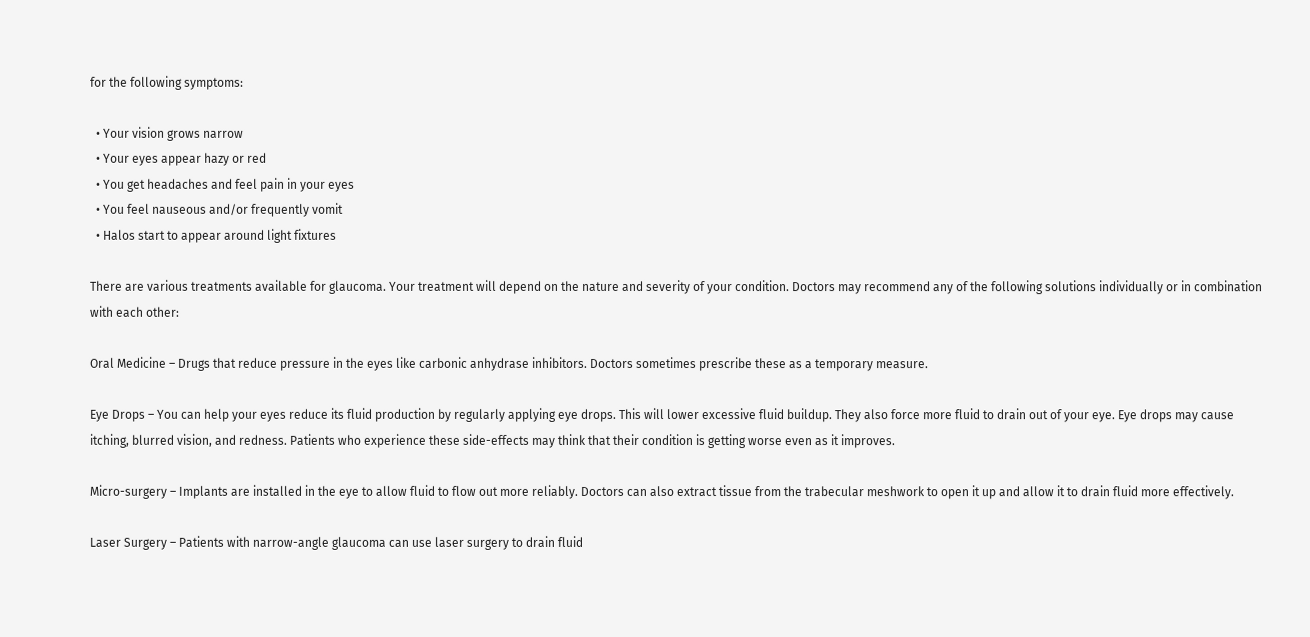for the following symptoms:

  • Your vision grows narrow
  • Your eyes appear hazy or red
  • You get headaches and feel pain in your eyes
  • You feel nauseous and/or frequently vomit
  • Halos start to appear around light fixtures

There are various treatments available for glaucoma. Your treatment will depend on the nature and severity of your condition. Doctors may recommend any of the following solutions individually or in combination with each other:

Oral Medicine – Drugs that reduce pressure in the eyes like carbonic anhydrase inhibitors. Doctors sometimes prescribe these as a temporary measure.

Eye Drops – You can help your eyes reduce its fluid production by regularly applying eye drops. This will lower excessive fluid buildup. They also force more fluid to drain out of your eye. Eye drops may cause itching, blurred vision, and redness. Patients who experience these side-effects may think that their condition is getting worse even as it improves.

Micro-surgery – Implants are installed in the eye to allow fluid to flow out more reliably. Doctors can also extract tissue from the trabecular meshwork to open it up and allow it to drain fluid more effectively.

Laser Surgery – Patients with narrow-angle glaucoma can use laser surgery to drain fluid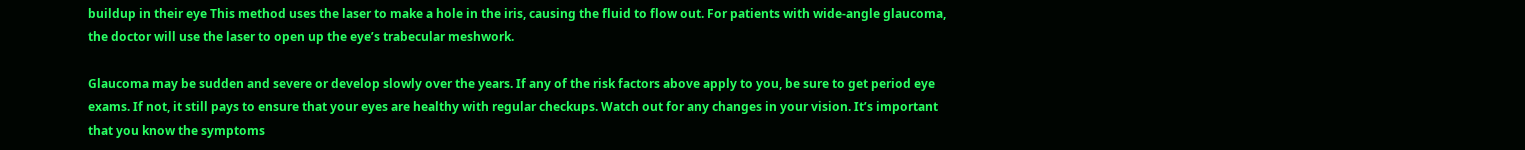buildup in their eye This method uses the laser to make a hole in the iris, causing the fluid to flow out. For patients with wide-angle glaucoma, the doctor will use the laser to open up the eye’s trabecular meshwork.

Glaucoma may be sudden and severe or develop slowly over the years. If any of the risk factors above apply to you, be sure to get period eye exams. If not, it still pays to ensure that your eyes are healthy with regular checkups. Watch out for any changes in your vision. It’s important that you know the symptoms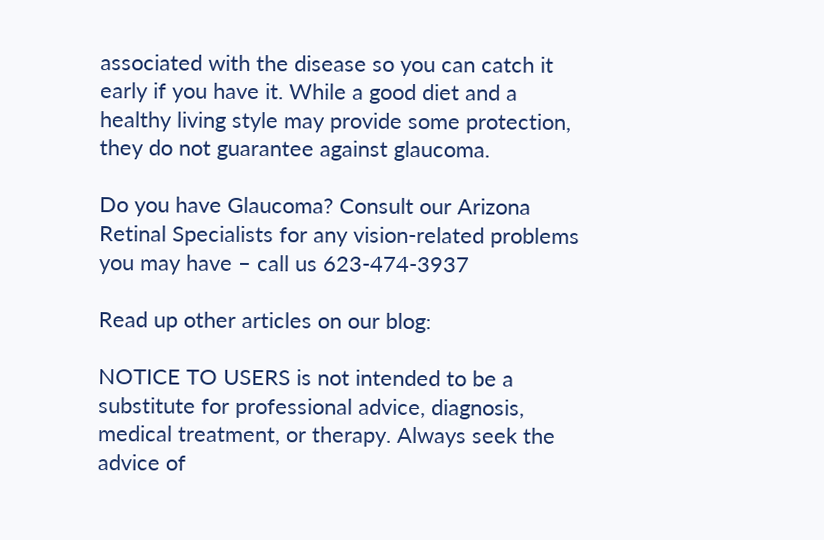associated with the disease so you can catch it early if you have it. While a good diet and a healthy living style may provide some protection, they do not guarantee against glaucoma.

Do you have Glaucoma? Consult our Arizona Retinal Specialists for any vision-related problems you may have – call us 623-474-3937

Read up other articles on our blog:

NOTICE TO USERS is not intended to be a substitute for professional advice, diagnosis, medical treatment, or therapy. Always seek the advice of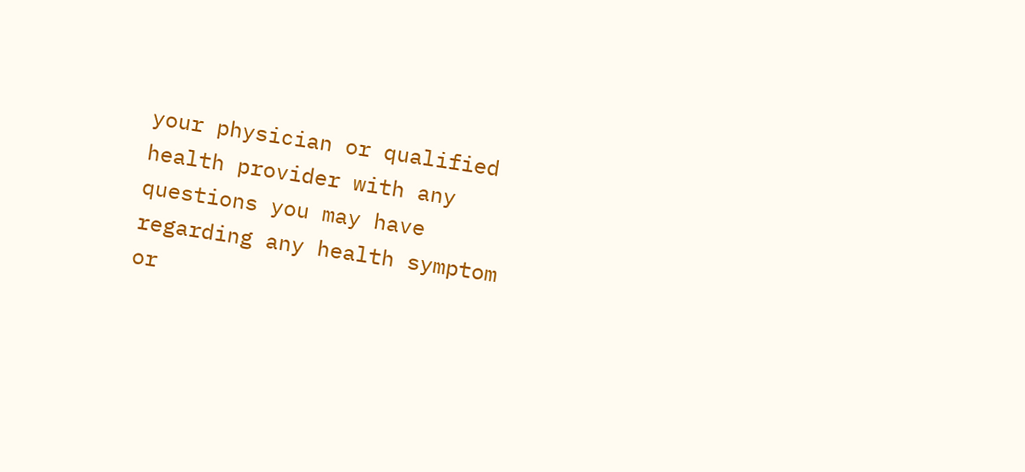your physician or qualified health provider with any questions you may have regarding any health symptom or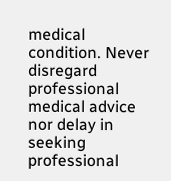medical condition. Never disregard professional medical advice nor delay in seeking professional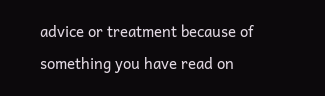advice or treatment because of something you have read on